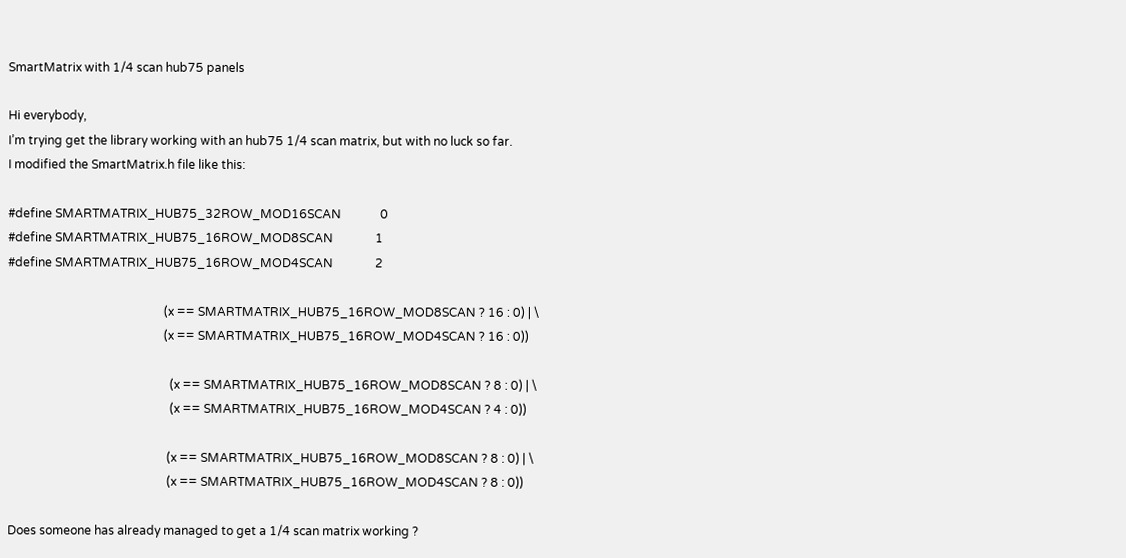SmartMatrix with 1/4 scan hub75 panels

Hi everybody,
I’m trying get the library working with an hub75 1/4 scan matrix, but with no luck so far.
I modified the SmartMatrix.h file like this:

#define SMARTMATRIX_HUB75_32ROW_MOD16SCAN             0
#define SMARTMATRIX_HUB75_16ROW_MOD8SCAN              1
#define SMARTMATRIX_HUB75_16ROW_MOD4SCAN              2

                                                    (x == SMARTMATRIX_HUB75_16ROW_MOD8SCAN ? 16 : 0) | \
                                                    (x == SMARTMATRIX_HUB75_16ROW_MOD4SCAN ? 16 : 0))

                                                      (x == SMARTMATRIX_HUB75_16ROW_MOD8SCAN ? 8 : 0) | \
                                                      (x == SMARTMATRIX_HUB75_16ROW_MOD4SCAN ? 4 : 0))

                                                     (x == SMARTMATRIX_HUB75_16ROW_MOD8SCAN ? 8 : 0) | \
                                                     (x == SMARTMATRIX_HUB75_16ROW_MOD4SCAN ? 8 : 0))

Does someone has already managed to get a 1/4 scan matrix working ?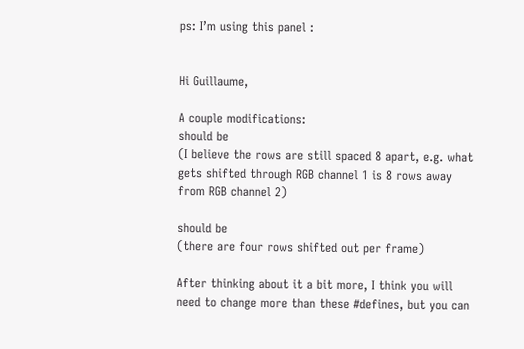ps: I’m using this panel :


Hi Guillaume,

A couple modifications:
should be
(I believe the rows are still spaced 8 apart, e.g. what gets shifted through RGB channel 1 is 8 rows away from RGB channel 2)

should be
(there are four rows shifted out per frame)

After thinking about it a bit more, I think you will need to change more than these #defines, but you can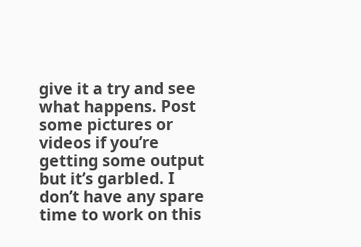give it a try and see what happens. Post some pictures or videos if you’re getting some output but it’s garbled. I don’t have any spare time to work on this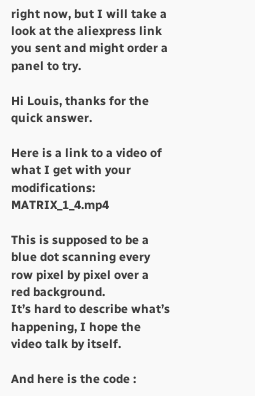right now, but I will take a look at the aliexpress link you sent and might order a panel to try.

Hi Louis, thanks for the quick answer.

Here is a link to a video of what I get with your modifications: MATRIX_1_4.mp4

This is supposed to be a blue dot scanning every row pixel by pixel over a red background.
It’s hard to describe what’s happening, I hope the video talk by itself.

And here is the code :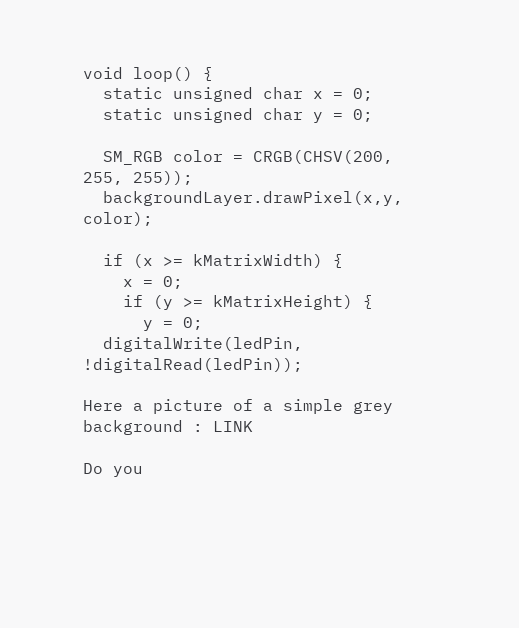void loop() {
  static unsigned char x = 0;
  static unsigned char y = 0;

  SM_RGB color = CRGB(CHSV(200, 255, 255));
  backgroundLayer.drawPixel(x,y, color);

  if (x >= kMatrixWidth) {
    x = 0;
    if (y >= kMatrixHeight) {
      y = 0;
  digitalWrite(ledPin, !digitalRead(ledPin));

Here a picture of a simple grey background : LINK

Do you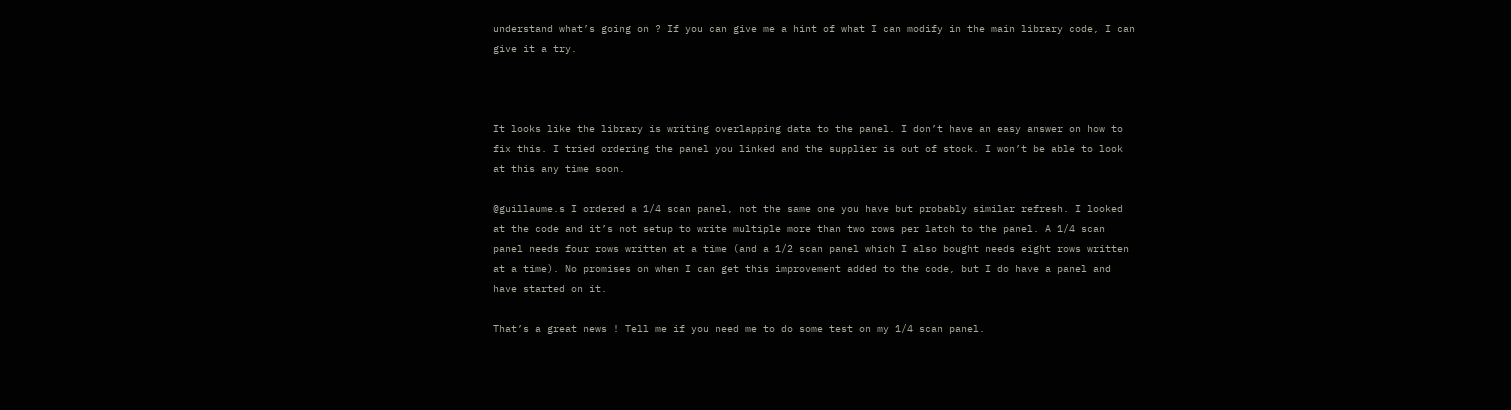understand what’s going on ? If you can give me a hint of what I can modify in the main library code, I can give it a try.



It looks like the library is writing overlapping data to the panel. I don’t have an easy answer on how to fix this. I tried ordering the panel you linked and the supplier is out of stock. I won’t be able to look at this any time soon.

@guillaume.s I ordered a 1/4 scan panel, not the same one you have but probably similar refresh. I looked at the code and it’s not setup to write multiple more than two rows per latch to the panel. A 1/4 scan panel needs four rows written at a time (and a 1/2 scan panel which I also bought needs eight rows written at a time). No promises on when I can get this improvement added to the code, but I do have a panel and have started on it.

That’s a great news ! Tell me if you need me to do some test on my 1/4 scan panel.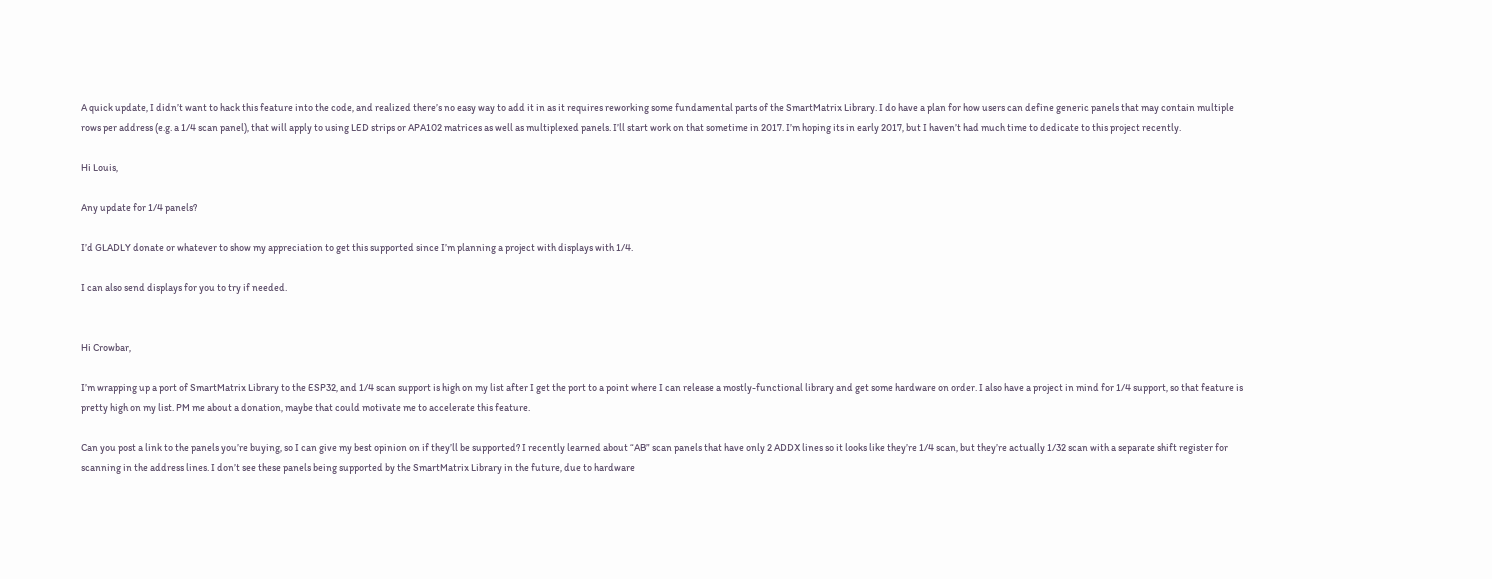A quick update, I didn’t want to hack this feature into the code, and realized there’s no easy way to add it in as it requires reworking some fundamental parts of the SmartMatrix Library. I do have a plan for how users can define generic panels that may contain multiple rows per address (e.g. a 1/4 scan panel), that will apply to using LED strips or APA102 matrices as well as multiplexed panels. I’ll start work on that sometime in 2017. I’m hoping its in early 2017, but I haven’t had much time to dedicate to this project recently.

Hi Louis,

Any update for 1/4 panels?

I’d GLADLY donate or whatever to show my appreciation to get this supported since I’m planning a project with displays with 1/4.

I can also send displays for you to try if needed.


Hi Crowbar,

I’m wrapping up a port of SmartMatrix Library to the ESP32, and 1/4 scan support is high on my list after I get the port to a point where I can release a mostly-functional library and get some hardware on order. I also have a project in mind for 1/4 support, so that feature is pretty high on my list. PM me about a donation, maybe that could motivate me to accelerate this feature.

Can you post a link to the panels you’re buying, so I can give my best opinion on if they’ll be supported? I recently learned about “AB” scan panels that have only 2 ADDX lines so it looks like they’re 1/4 scan, but they’re actually 1/32 scan with a separate shift register for scanning in the address lines. I don’t see these panels being supported by the SmartMatrix Library in the future, due to hardware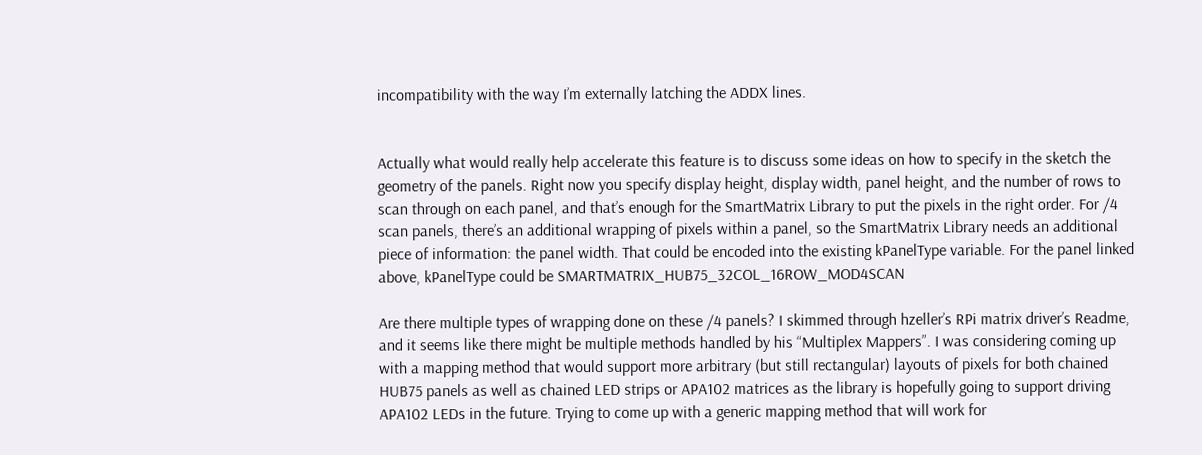incompatibility with the way I’m externally latching the ADDX lines.


Actually what would really help accelerate this feature is to discuss some ideas on how to specify in the sketch the geometry of the panels. Right now you specify display height, display width, panel height, and the number of rows to scan through on each panel, and that’s enough for the SmartMatrix Library to put the pixels in the right order. For /4 scan panels, there’s an additional wrapping of pixels within a panel, so the SmartMatrix Library needs an additional piece of information: the panel width. That could be encoded into the existing kPanelType variable. For the panel linked above, kPanelType could be SMARTMATRIX_HUB75_32COL_16ROW_MOD4SCAN

Are there multiple types of wrapping done on these /4 panels? I skimmed through hzeller’s RPi matrix driver’s Readme, and it seems like there might be multiple methods handled by his “Multiplex Mappers”. I was considering coming up with a mapping method that would support more arbitrary (but still rectangular) layouts of pixels for both chained HUB75 panels as well as chained LED strips or APA102 matrices as the library is hopefully going to support driving APA102 LEDs in the future. Trying to come up with a generic mapping method that will work for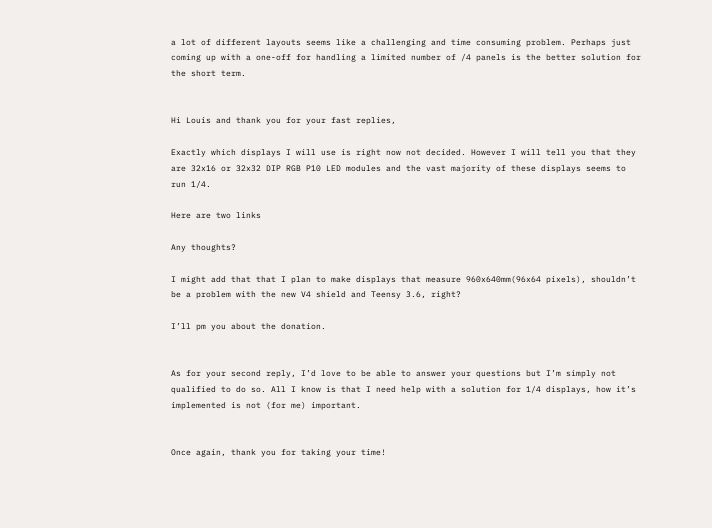a lot of different layouts seems like a challenging and time consuming problem. Perhaps just coming up with a one-off for handling a limited number of /4 panels is the better solution for the short term.


Hi Louis and thank you for your fast replies,

Exactly which displays I will use is right now not decided. However I will tell you that they are 32x16 or 32x32 DIP RGB P10 LED modules and the vast majority of these displays seems to run 1/4.

Here are two links

Any thoughts?

I might add that that I plan to make displays that measure 960x640mm(96x64 pixels), shouldn’t be a problem with the new V4 shield and Teensy 3.6, right?

I’ll pm you about the donation.


As for your second reply, I’d love to be able to answer your questions but I’m simply not qualified to do so. All I know is that I need help with a solution for 1/4 displays, how it’s implemented is not (for me) important.


Once again, thank you for taking your time!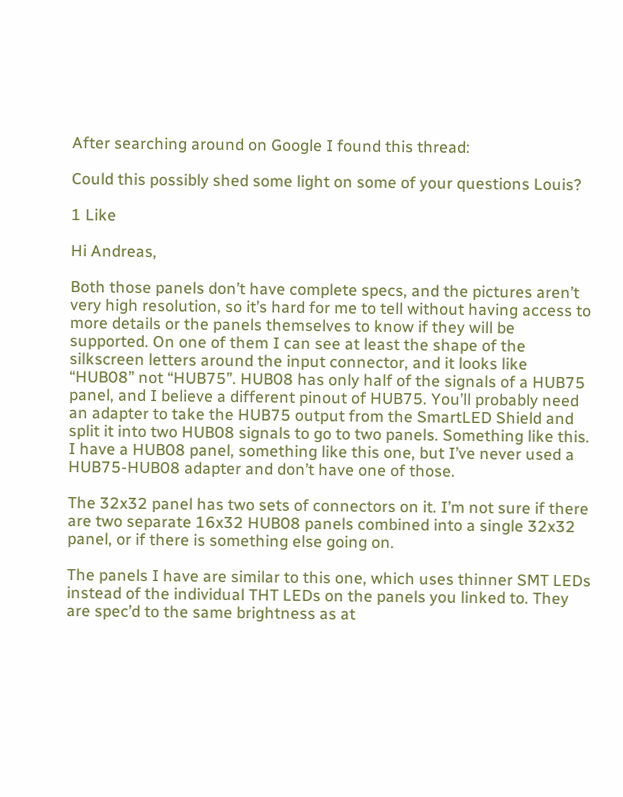After searching around on Google I found this thread:

Could this possibly shed some light on some of your questions Louis?

1 Like

Hi Andreas,

Both those panels don’t have complete specs, and the pictures aren’t very high resolution, so it’s hard for me to tell without having access to more details or the panels themselves to know if they will be supported. On one of them I can see at least the shape of the silkscreen letters around the input connector, and it looks like “HUB08” not “HUB75”. HUB08 has only half of the signals of a HUB75 panel, and I believe a different pinout of HUB75. You’ll probably need an adapter to take the HUB75 output from the SmartLED Shield and split it into two HUB08 signals to go to two panels. Something like this. I have a HUB08 panel, something like this one, but I’ve never used a HUB75-HUB08 adapter and don’t have one of those.

The 32x32 panel has two sets of connectors on it. I’m not sure if there are two separate 16x32 HUB08 panels combined into a single 32x32 panel, or if there is something else going on.

The panels I have are similar to this one, which uses thinner SMT LEDs instead of the individual THT LEDs on the panels you linked to. They are spec’d to the same brightness as at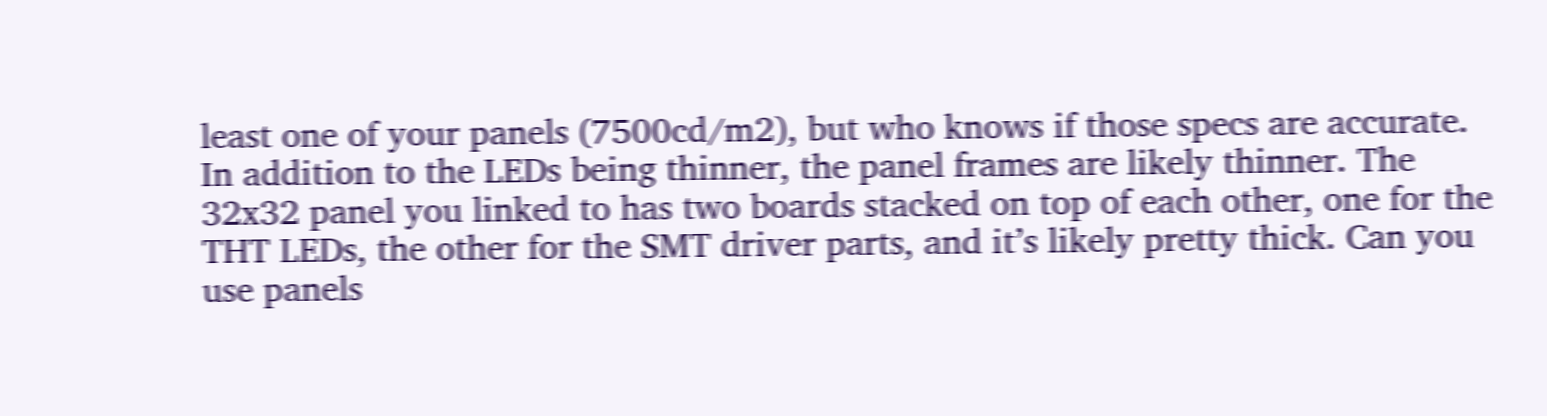least one of your panels (7500cd/m2), but who knows if those specs are accurate. In addition to the LEDs being thinner, the panel frames are likely thinner. The 32x32 panel you linked to has two boards stacked on top of each other, one for the THT LEDs, the other for the SMT driver parts, and it’s likely pretty thick. Can you use panels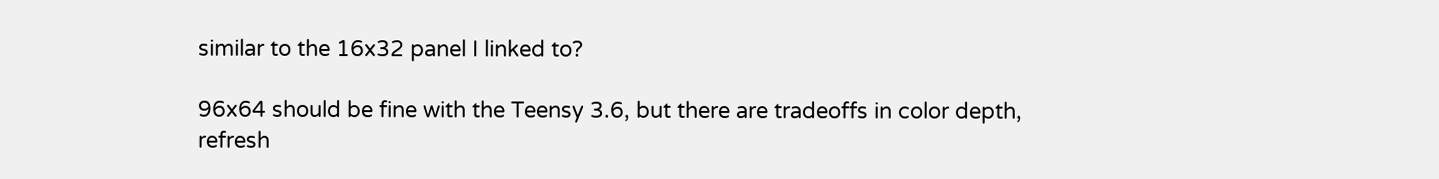similar to the 16x32 panel I linked to?

96x64 should be fine with the Teensy 3.6, but there are tradeoffs in color depth, refresh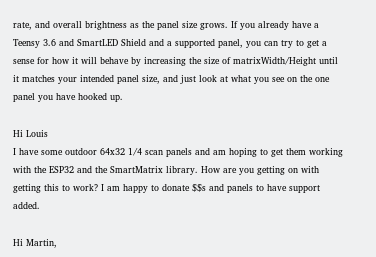rate, and overall brightness as the panel size grows. If you already have a Teensy 3.6 and SmartLED Shield and a supported panel, you can try to get a sense for how it will behave by increasing the size of matrixWidth/Height until it matches your intended panel size, and just look at what you see on the one panel you have hooked up.

Hi Louis
I have some outdoor 64x32 1/4 scan panels and am hoping to get them working with the ESP32 and the SmartMatrix library. How are you getting on with getting this to work? I am happy to donate $$s and panels to have support added.

Hi Martin,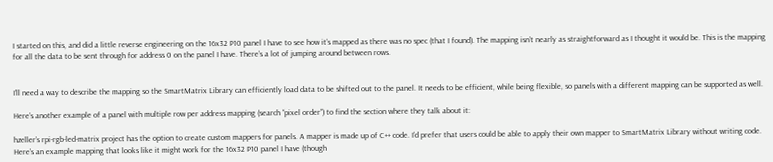I started on this, and did a little reverse engineering on the 16x32 P10 panel I have to see how it’s mapped as there was no spec (that I found). The mapping isn’t nearly as straightforward as I thought it would be. This is the mapping for all the data to be sent through for address 0 on the panel I have. There’s a lot of jumping around between rows.


I’ll need a way to describe the mapping so the SmartMatrix Library can efficiently load data to be shifted out to the panel. It needs to be efficient, while being flexible, so panels with a different mapping can be supported as well.

Here’s another example of a panel with multiple row per address mapping (search “pixel order”) to find the section where they talk about it:

hzeller’s rpi-rgb-led-matrix project has the option to create custom mappers for panels. A mapper is made up of C++ code. I’d prefer that users could be able to apply their own mapper to SmartMatrix Library without writing code. Here’s an example mapping that looks like it might work for the 16x32 P10 panel I have (though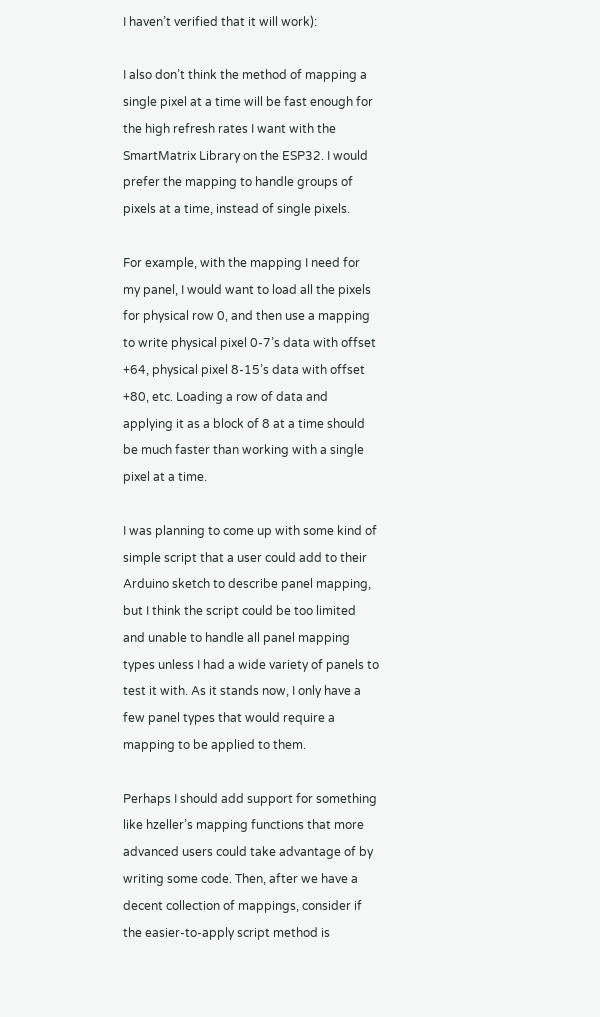I haven’t verified that it will work):

I also don’t think the method of mapping a single pixel at a time will be fast enough for the high refresh rates I want with the SmartMatrix Library on the ESP32. I would prefer the mapping to handle groups of pixels at a time, instead of single pixels.

For example, with the mapping I need for my panel, I would want to load all the pixels for physical row 0, and then use a mapping to write physical pixel 0-7’s data with offset +64, physical pixel 8-15’s data with offset +80, etc. Loading a row of data and applying it as a block of 8 at a time should be much faster than working with a single pixel at a time.

I was planning to come up with some kind of simple script that a user could add to their Arduino sketch to describe panel mapping, but I think the script could be too limited and unable to handle all panel mapping types unless I had a wide variety of panels to test it with. As it stands now, I only have a few panel types that would require a mapping to be applied to them.

Perhaps I should add support for something like hzeller’s mapping functions that more advanced users could take advantage of by writing some code. Then, after we have a decent collection of mappings, consider if the easier-to-apply script method is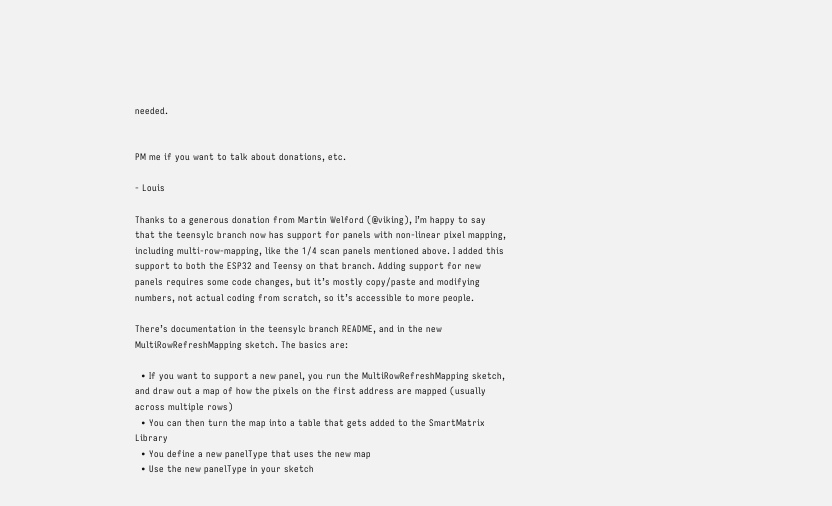needed.


PM me if you want to talk about donations, etc.

- Louis

Thanks to a generous donation from Martin Welford (@viking), I’m happy to say that the teensylc branch now has support for panels with non-linear pixel mapping, including multi-row-mapping, like the 1/4 scan panels mentioned above. I added this support to both the ESP32 and Teensy on that branch. Adding support for new panels requires some code changes, but it’s mostly copy/paste and modifying numbers, not actual coding from scratch, so it’s accessible to more people.

There’s documentation in the teensylc branch README, and in the new MultiRowRefreshMapping sketch. The basics are:

  • If you want to support a new panel, you run the MultiRowRefreshMapping sketch, and draw out a map of how the pixels on the first address are mapped (usually across multiple rows)
  • You can then turn the map into a table that gets added to the SmartMatrix Library
  • You define a new panelType that uses the new map
  • Use the new panelType in your sketch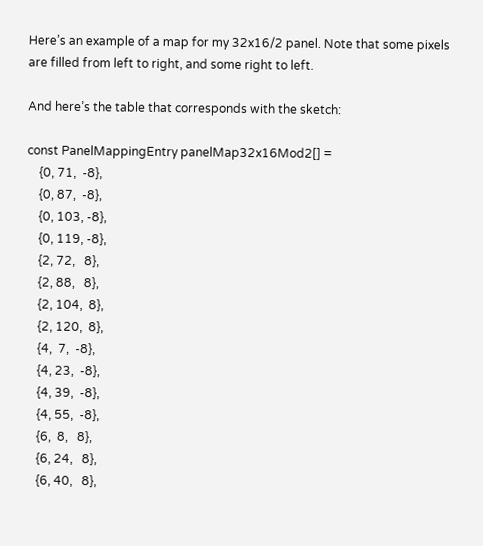Here’s an example of a map for my 32x16/2 panel. Note that some pixels are filled from left to right, and some right to left.

And here’s the table that corresponds with the sketch:

const PanelMappingEntry panelMap32x16Mod2[] =
    {0, 71,  -8},
    {0, 87,  -8},
    {0, 103, -8},
    {0, 119, -8},
    {2, 72,   8},
    {2, 88,   8},
    {2, 104,  8},
    {2, 120,  8},
    {4,  7,  -8},
    {4, 23,  -8},
    {4, 39,  -8},
    {4, 55,  -8},
    {6,  8,   8},
    {6, 24,   8},
    {6, 40,   8},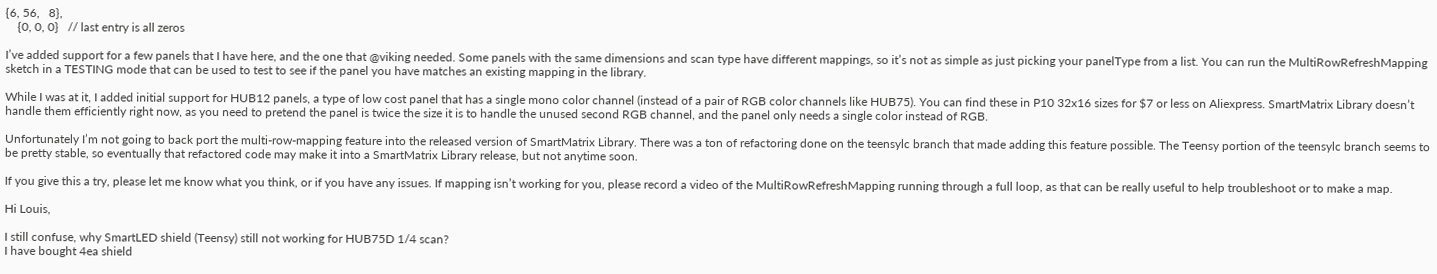{6, 56,   8},
    {0, 0, 0}   // last entry is all zeros

I’ve added support for a few panels that I have here, and the one that @viking needed. Some panels with the same dimensions and scan type have different mappings, so it’s not as simple as just picking your panelType from a list. You can run the MultiRowRefreshMapping sketch in a TESTING mode that can be used to test to see if the panel you have matches an existing mapping in the library.

While I was at it, I added initial support for HUB12 panels, a type of low cost panel that has a single mono color channel (instead of a pair of RGB color channels like HUB75). You can find these in P10 32x16 sizes for $7 or less on Aliexpress. SmartMatrix Library doesn’t handle them efficiently right now, as you need to pretend the panel is twice the size it is to handle the unused second RGB channel, and the panel only needs a single color instead of RGB.

Unfortunately I’m not going to back port the multi-row-mapping feature into the released version of SmartMatrix Library. There was a ton of refactoring done on the teensylc branch that made adding this feature possible. The Teensy portion of the teensylc branch seems to be pretty stable, so eventually that refactored code may make it into a SmartMatrix Library release, but not anytime soon.

If you give this a try, please let me know what you think, or if you have any issues. If mapping isn’t working for you, please record a video of the MultiRowRefreshMapping running through a full loop, as that can be really useful to help troubleshoot or to make a map.

Hi Louis,

I still confuse, why SmartLED shield (Teensy) still not working for HUB75D 1/4 scan?
I have bought 4ea shield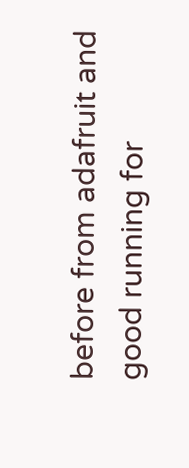before from adafruit and good running for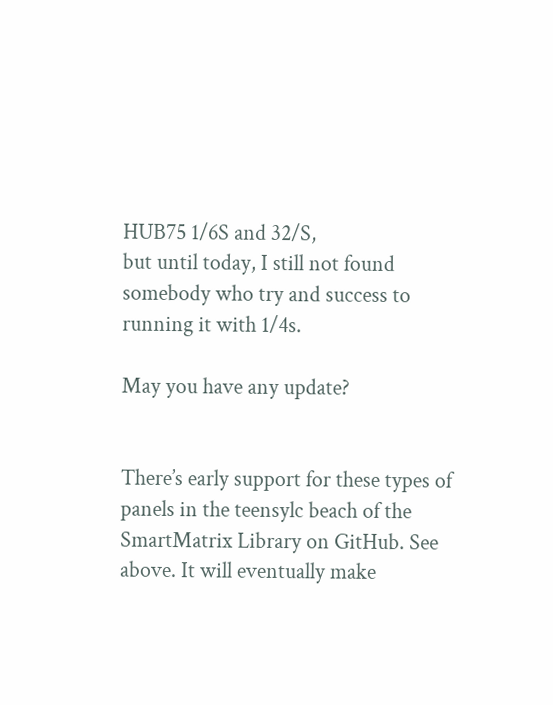HUB75 1/6S and 32/S,
but until today, I still not found somebody who try and success to running it with 1/4s.

May you have any update?


There’s early support for these types of panels in the teensylc beach of the SmartMatrix Library on GitHub. See above. It will eventually make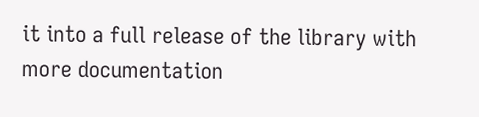it into a full release of the library with more documentation